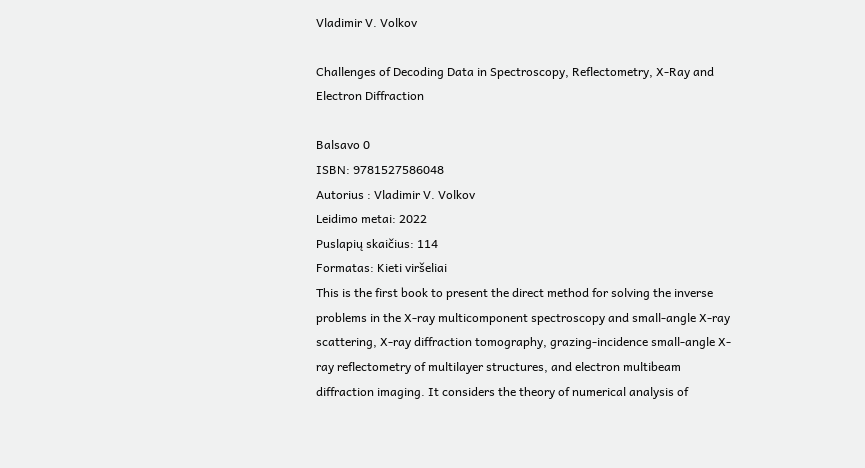Vladimir V. Volkov

Challenges of Decoding Data in Spectroscopy, Reflectometry, X-Ray and Electron Diffraction

Balsavo 0
ISBN: 9781527586048
Autorius : Vladimir V. Volkov
Leidimo metai: 2022
Puslapių skaičius: 114
Formatas: Kieti viršeliai
This is the first book to present the direct method for solving the inverse problems in the X-ray multicomponent spectroscopy and small-angle X-ray scattering, X-ray diffraction tomography, grazing-incidence small-angle X-ray reflectometry of multilayer structures, and electron multibeam diffraction imaging. It considers the theory of numerical analysis of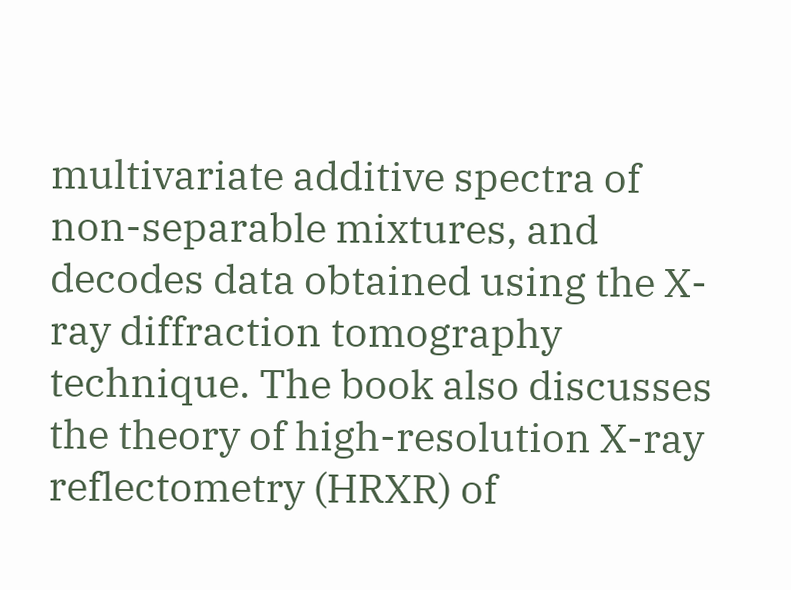multivariate additive spectra of non-separable mixtures, and decodes data obtained using the X-ray diffraction tomography technique. The book also discusses the theory of high-resolution X-ray reflectometry (HRXR) of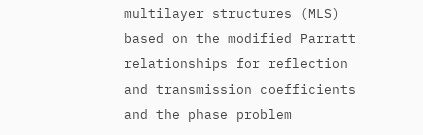multilayer structures (MLS) based on the modified Parratt relationships for reflection and transmission coefficients and the phase problem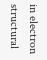in electron structural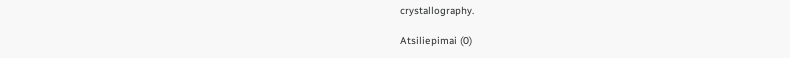crystallography.

Atsiliepimai (0)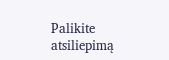Palikite atsiliepimą